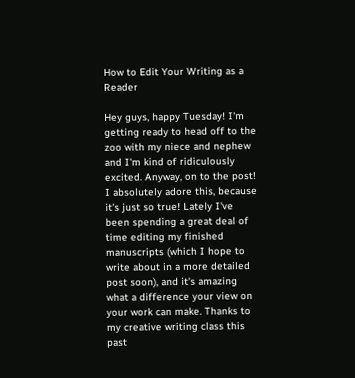How to Edit Your Writing as a Reader

Hey guys, happy Tuesday! I'm getting ready to head off to the zoo with my niece and nephew and I'm kind of ridiculously excited. Anyway, on to the post!
I absolutely adore this, because it's just so true! Lately I've been spending a great deal of time editing my finished manuscripts (which I hope to write about in a more detailed post soon), and it's amazing what a difference your view on your work can make. Thanks to my creative writing class this past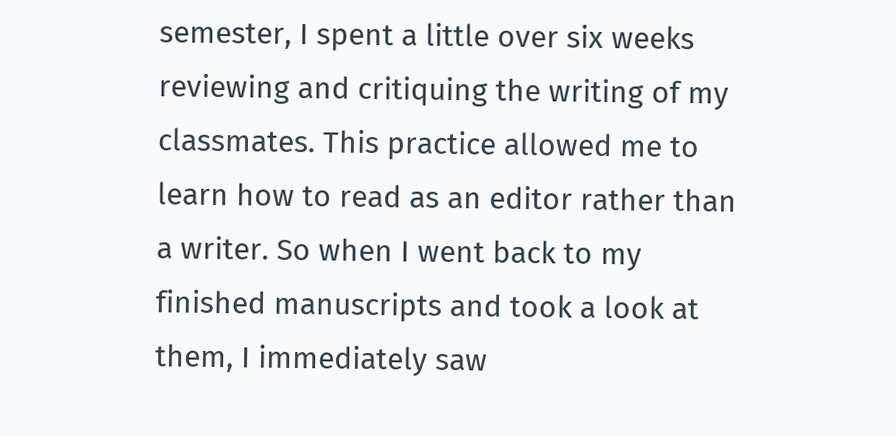semester, I spent a little over six weeks reviewing and critiquing the writing of my classmates. This practice allowed me to learn how to read as an editor rather than a writer. So when I went back to my finished manuscripts and took a look at them, I immediately saw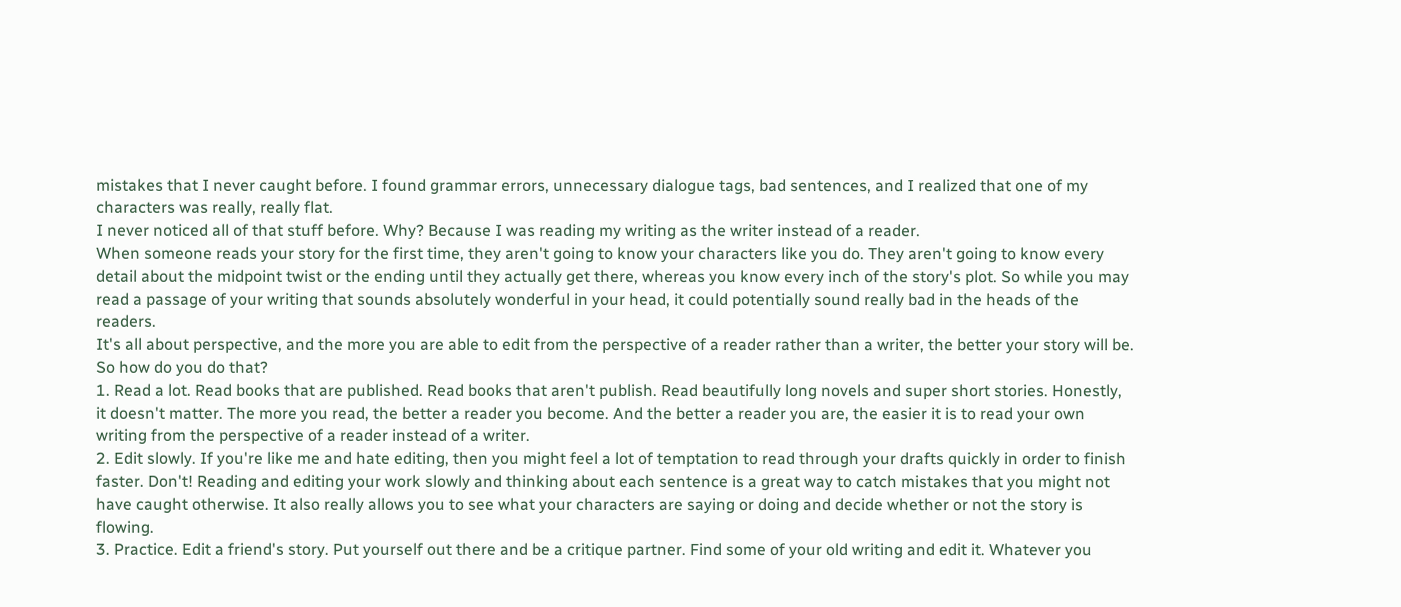mistakes that I never caught before. I found grammar errors, unnecessary dialogue tags, bad sentences, and I realized that one of my characters was really, really flat.
I never noticed all of that stuff before. Why? Because I was reading my writing as the writer instead of a reader.
When someone reads your story for the first time, they aren't going to know your characters like you do. They aren't going to know every detail about the midpoint twist or the ending until they actually get there, whereas you know every inch of the story's plot. So while you may read a passage of your writing that sounds absolutely wonderful in your head, it could potentially sound really bad in the heads of the readers.
It's all about perspective, and the more you are able to edit from the perspective of a reader rather than a writer, the better your story will be.
So how do you do that?
1. Read a lot. Read books that are published. Read books that aren't publish. Read beautifully long novels and super short stories. Honestly, it doesn't matter. The more you read, the better a reader you become. And the better a reader you are, the easier it is to read your own writing from the perspective of a reader instead of a writer.
2. Edit slowly. If you're like me and hate editing, then you might feel a lot of temptation to read through your drafts quickly in order to finish faster. Don't! Reading and editing your work slowly and thinking about each sentence is a great way to catch mistakes that you might not have caught otherwise. It also really allows you to see what your characters are saying or doing and decide whether or not the story is flowing.
3. Practice. Edit a friend's story. Put yourself out there and be a critique partner. Find some of your old writing and edit it. Whatever you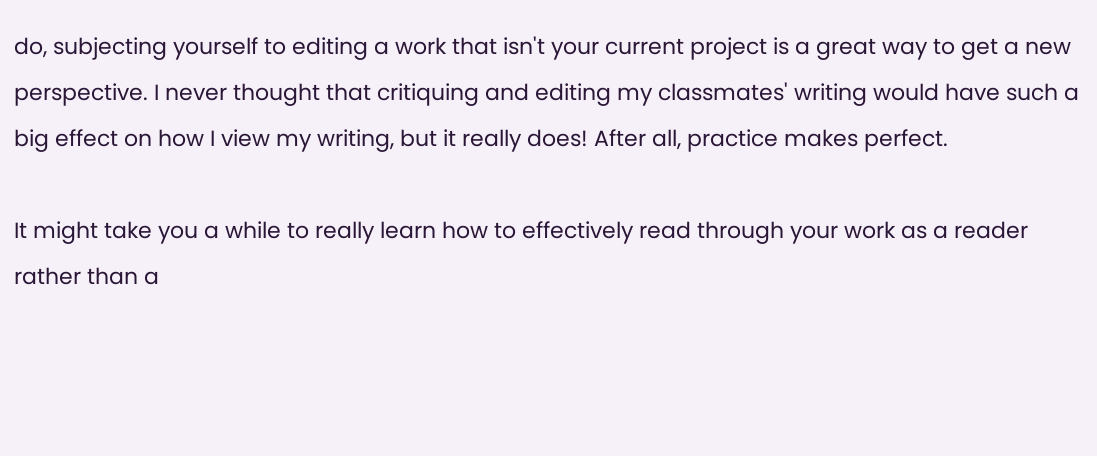do, subjecting yourself to editing a work that isn't your current project is a great way to get a new perspective. I never thought that critiquing and editing my classmates' writing would have such a big effect on how I view my writing, but it really does! After all, practice makes perfect.

It might take you a while to really learn how to effectively read through your work as a reader rather than a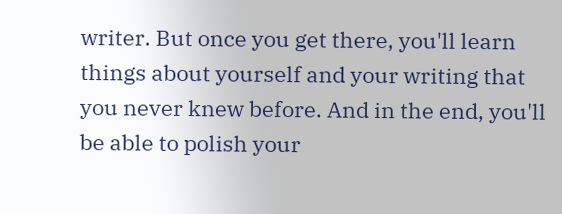writer. But once you get there, you'll learn things about yourself and your writing that you never knew before. And in the end, you'll be able to polish your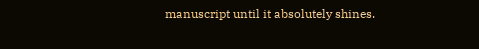manuscript until it absolutely shines.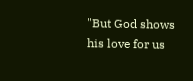"But God shows his love for us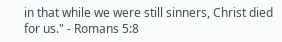in that while we were still sinners, Christ died for us." - Romans 5:8